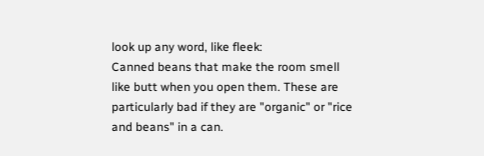look up any word, like fleek:
Canned beans that make the room smell like butt when you open them. These are particularly bad if they are "organic" or "rice and beans" in a can.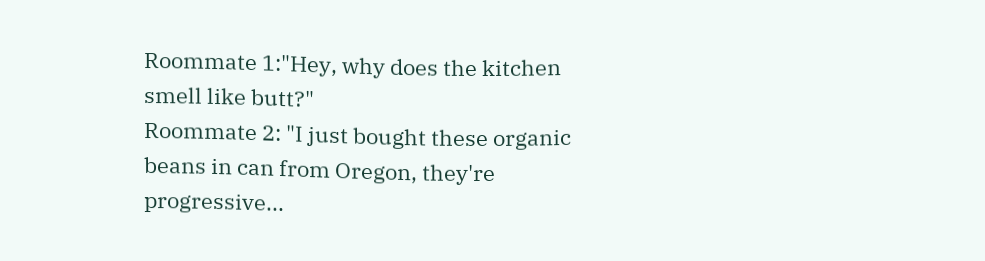Roommate 1:"Hey, why does the kitchen smell like butt?"
Roommate 2: "I just bought these organic beans in can from Oregon, they're progressive...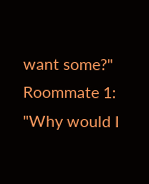want some?"
Roommate 1: "Why would I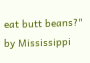eat butt beans?"
by Mississippi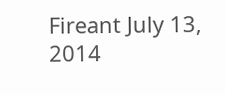Fireant July 13, 2014